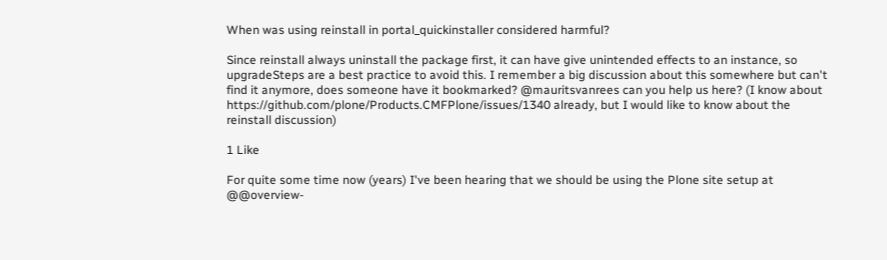When was using reinstall in portal_quickinstaller considered harmful?

Since reinstall always uninstall the package first, it can have give unintended effects to an instance, so upgradeSteps are a best practice to avoid this. I remember a big discussion about this somewhere but can't find it anymore, does someone have it bookmarked? @mauritsvanrees can you help us here? (I know about https://github.com/plone/Products.CMFPlone/issues/1340 already, but I would like to know about the reinstall discussion)

1 Like

For quite some time now (years) I've been hearing that we should be using the Plone site setup at @@overview-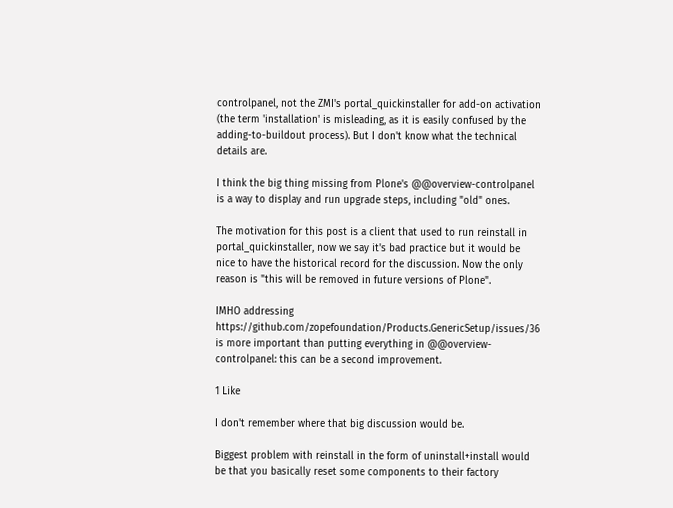controlpanel, not the ZMI's portal_quickinstaller for add-on activation (the term 'installation' is misleading, as it is easily confused by the adding-to-buildout process). But I don't know what the technical details are.

I think the big thing missing from Plone's @@overview-controlpanel is a way to display and run upgrade steps, including "old" ones.

The motivation for this post is a client that used to run reinstall in portal_quickinstaller, now we say it's bad practice but it would be nice to have the historical record for the discussion. Now the only reason is "this will be removed in future versions of Plone".

IMHO addressing https://github.com/zopefoundation/Products.GenericSetup/issues/36 is more important than putting everything in @@overview-controlpanel: this can be a second improvement.

1 Like

I don't remember where that big discussion would be.

Biggest problem with reinstall in the form of uninstall+install would be that you basically reset some components to their factory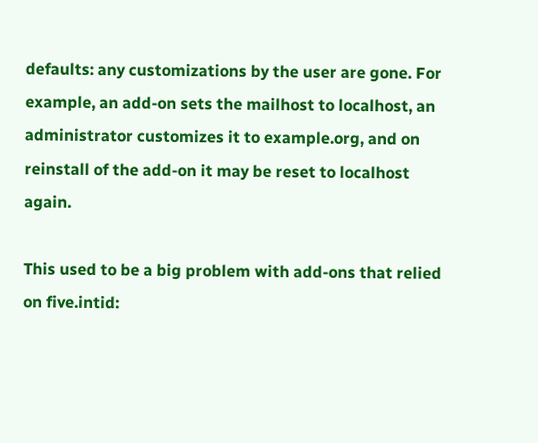defaults: any customizations by the user are gone. For example, an add-on sets the mailhost to localhost, an administrator customizes it to example.org, and on reinstall of the add-on it may be reset to localhost again.

This used to be a big problem with add-ons that relied on five.intid: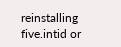reinstalling five.intid or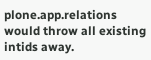plone.app.relations would throw all existing intids away.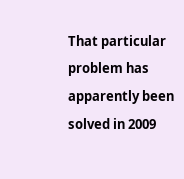That particular problem has apparently been solved in 2009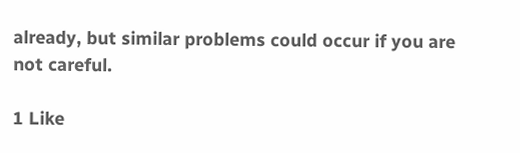already, but similar problems could occur if you are not careful.

1 Like